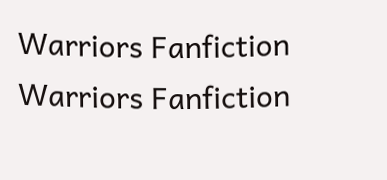Warriors Fanfiction
Warriors Fanfiction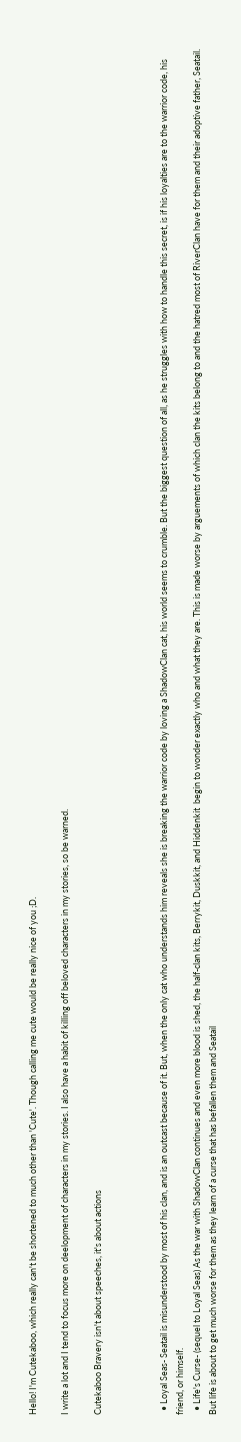Hello! I'm Cutekaboo, which really can't be shortened to much other than 'Cute'. Though calling me cute would be really nice of you ;D.

I write a lot and I tend to focus more on deelopment of characters in my stories. I also have a habit of killing off beloved characters in my stories, so be warned.

Cutekaboo Bravery isn't about speeches, it's about actions



  • Loyal Seas- Seatail is misunderstood by most of his clan, and is an outcast because of it. But, when the only cat who understands him reveals she is breaking the warrior code by loving a ShadowClan cat, his world seems to crumble. But the biggest question of all, as he struggles with how to handle this secret, is if his loyalties are to the warrior code, his friend, or himself.
  • Life's Curse- (sequel to Loyal Seas) As the war with ShadowClan continues and even more blood is shed, the half-clan kits, Berrykit, Duskkit, and Hiddenkit  begin to wonder exactly who and what they are. This is made worse by arguements of which clan the kits belong to and the hatred most of RiverClan have for them and their adoptive father, Seatail. But life is about to get much worse for them as they learn of a curse that has befallen them and Seatail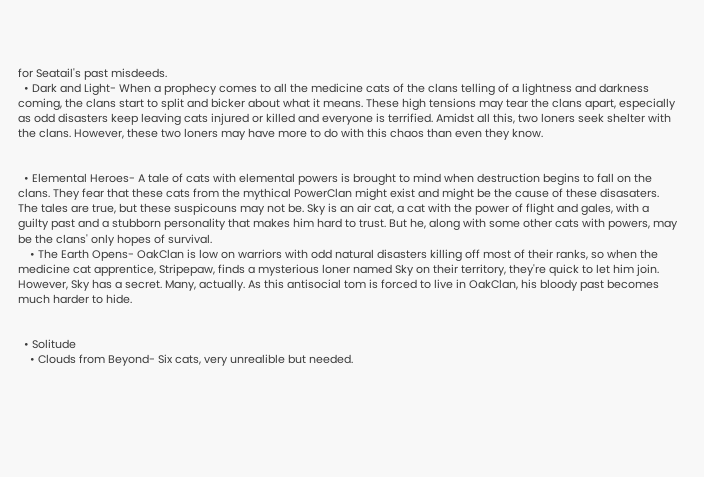for Seatail's past misdeeds.
  • Dark and Light- When a prophecy comes to all the medicine cats of the clans telling of a lightness and darkness coming, the clans start to split and bicker about what it means. These high tensions may tear the clans apart, especially as odd disasters keep leaving cats injured or killed and everyone is terrified. Amidst all this, two loners seek shelter with the clans. However, these two loners may have more to do with this chaos than even they know.


  • Elemental Heroes- A tale of cats with elemental powers is brought to mind when destruction begins to fall on the clans. They fear that these cats from the mythical PowerClan might exist and might be the cause of these disasaters. The tales are true, but these suspicouns may not be. Sky is an air cat, a cat with the power of flight and gales, with a guilty past and a stubborn personality that makes him hard to trust. But he, along with some other cats with powers, may be the clans' only hopes of survival.
    • The Earth Opens- OakClan is low on warriors with odd natural disasters killing off most of their ranks, so when the medicine cat apprentice, Stripepaw, finds a mysterious loner named Sky on their territory, they're quick to let him join. However, Sky has a secret. Many, actually. As this antisocial tom is forced to live in OakClan, his bloody past becomes much harder to hide.


  • Solitude
    • Clouds from Beyond- Six cats, very unrealible but needed.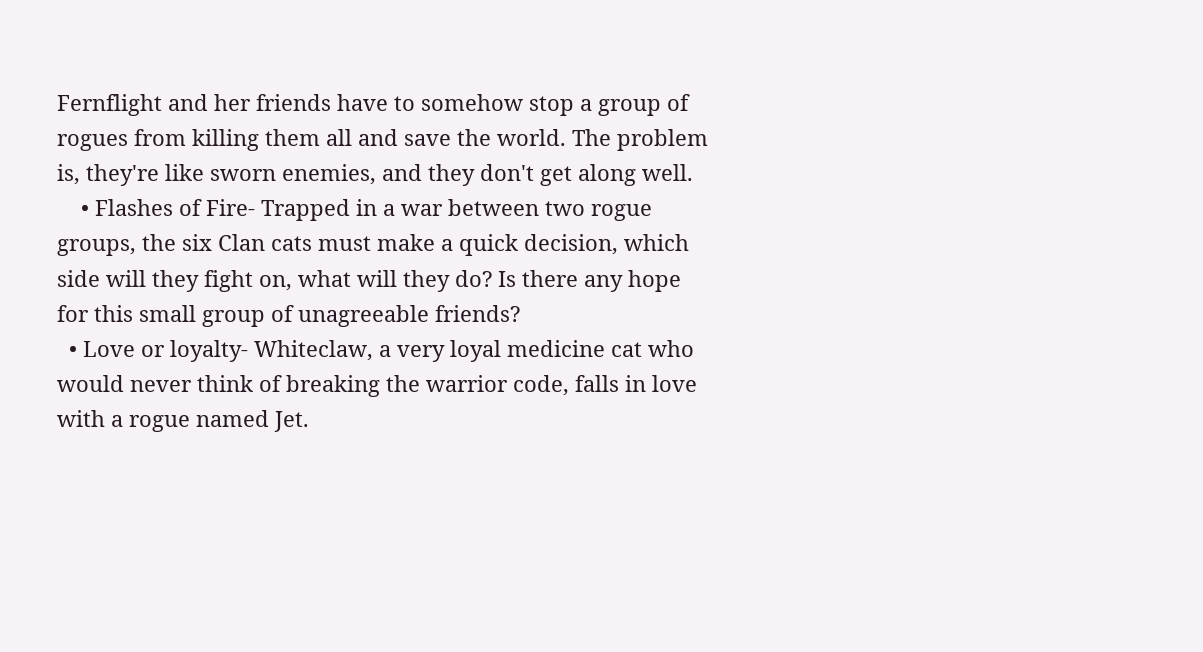Fernflight and her friends have to somehow stop a group of rogues from killing them all and save the world. The problem is, they're like sworn enemies, and they don't get along well.
    • Flashes of Fire- Trapped in a war between two rogue groups, the six Clan cats must make a quick decision, which side will they fight on, what will they do? Is there any hope for this small group of unagreeable friends?
  • Love or loyalty- Whiteclaw, a very loyal medicine cat who would never think of breaking the warrior code, falls in love with a rogue named Jet.